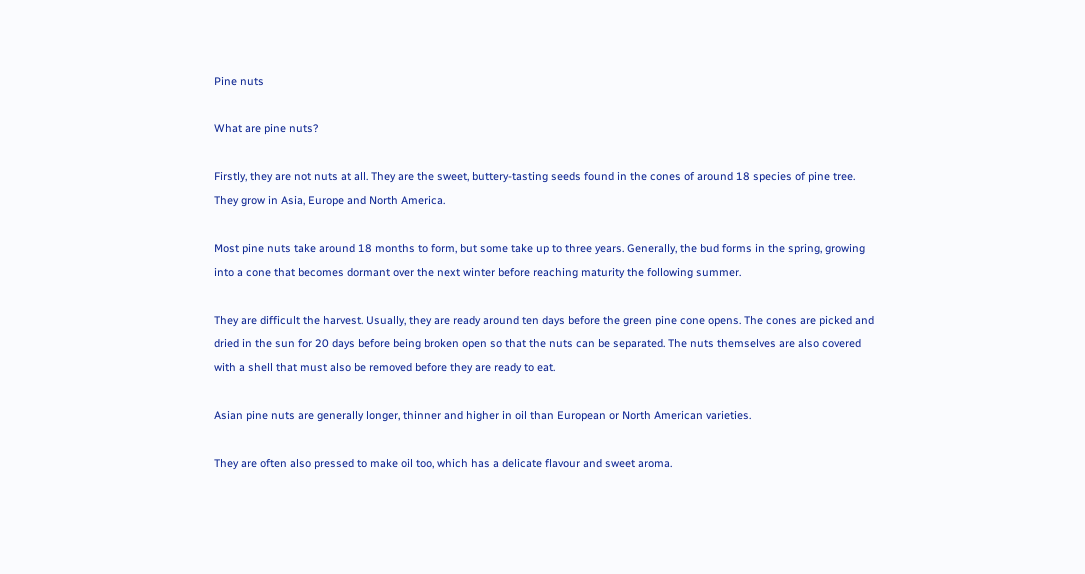Pine nuts

What are pine nuts?

Firstly, they are not nuts at all. They are the sweet, buttery-tasting seeds found in the cones of around 18 species of pine tree. They grow in Asia, Europe and North America.

Most pine nuts take around 18 months to form, but some take up to three years. Generally, the bud forms in the spring, growing into a cone that becomes dormant over the next winter before reaching maturity the following summer.

They are difficult the harvest. Usually, they are ready around ten days before the green pine cone opens. The cones are picked and dried in the sun for 20 days before being broken open so that the nuts can be separated. The nuts themselves are also covered with a shell that must also be removed before they are ready to eat.

Asian pine nuts are generally longer, thinner and higher in oil than European or North American varieties.

They are often also pressed to make oil too, which has a delicate flavour and sweet aroma.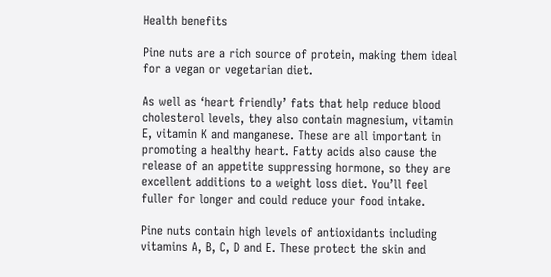Health benefits

Pine nuts are a rich source of protein, making them ideal for a vegan or vegetarian diet.

As well as ‘heart friendly’ fats that help reduce blood cholesterol levels, they also contain magnesium, vitamin E, vitamin K and manganese. These are all important in promoting a healthy heart. Fatty acids also cause the release of an appetite suppressing hormone, so they are excellent additions to a weight loss diet. You’ll feel fuller for longer and could reduce your food intake.

Pine nuts contain high levels of antioxidants including vitamins A, B, C, D and E. These protect the skin and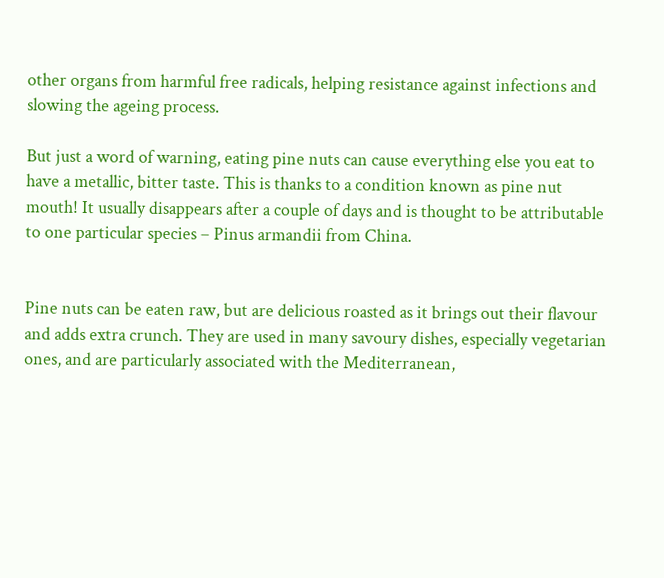other organs from harmful free radicals, helping resistance against infections and slowing the ageing process.

But just a word of warning, eating pine nuts can cause everything else you eat to have a metallic, bitter taste. This is thanks to a condition known as pine nut mouth! It usually disappears after a couple of days and is thought to be attributable to one particular species – Pinus armandii from China.


Pine nuts can be eaten raw, but are delicious roasted as it brings out their flavour and adds extra crunch. They are used in many savoury dishes, especially vegetarian ones, and are particularly associated with the Mediterranean,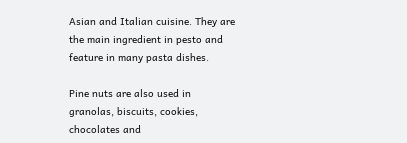Asian and Italian cuisine. They are the main ingredient in pesto and feature in many pasta dishes.

Pine nuts are also used in granolas, biscuits, cookies, chocolates and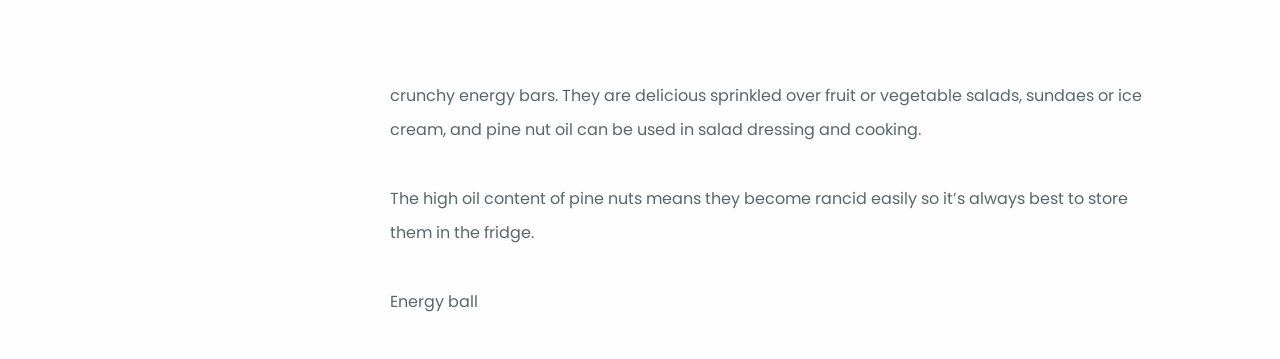crunchy energy bars. They are delicious sprinkled over fruit or vegetable salads, sundaes or ice cream, and pine nut oil can be used in salad dressing and cooking.

The high oil content of pine nuts means they become rancid easily so it’s always best to store them in the fridge.

Energy ball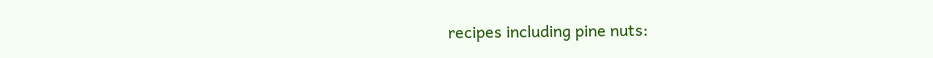recipes including pine nuts: